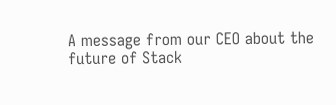A message from our CEO about the future of Stack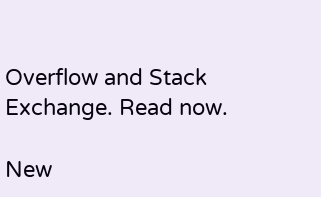Overflow and Stack Exchange. Read now.

New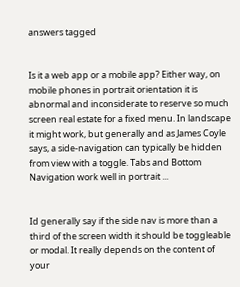answers tagged


Is it a web app or a mobile app? Either way, on mobile phones in portrait orientation it is abnormal and inconsiderate to reserve so much screen real estate for a fixed menu. In landscape it might work, but generally and as James Coyle says, a side-navigation can typically be hidden from view with a toggle. Tabs and Bottom Navigation work well in portrait ...


Id generally say if the side nav is more than a third of the screen width it should be toggleable or modal. It really depends on the content of your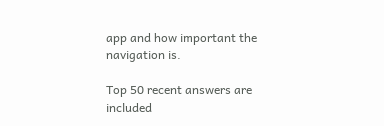app and how important the navigation is.

Top 50 recent answers are included